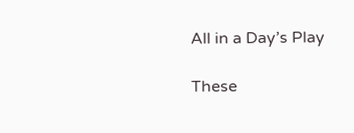All in a Day’s Play

These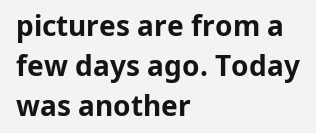pictures are from a few days ago. Today was another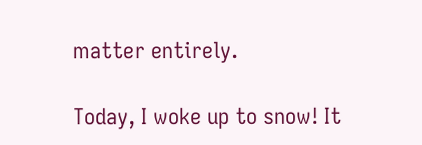matter entirely.

Today, I woke up to snow! It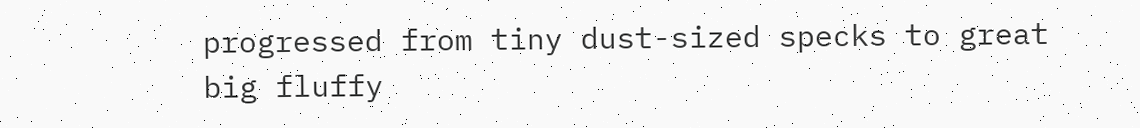progressed from tiny dust-sized specks to great big fluffy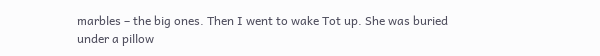marbles – the big ones. Then I went to wake Tot up. She was buried under a pillow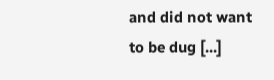and did not want to be dug [...]